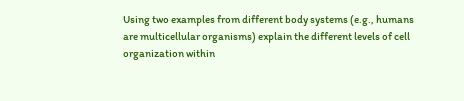Using two examples from different body systems (e.g., humans are multicellular organisms) explain the different levels of cell organization within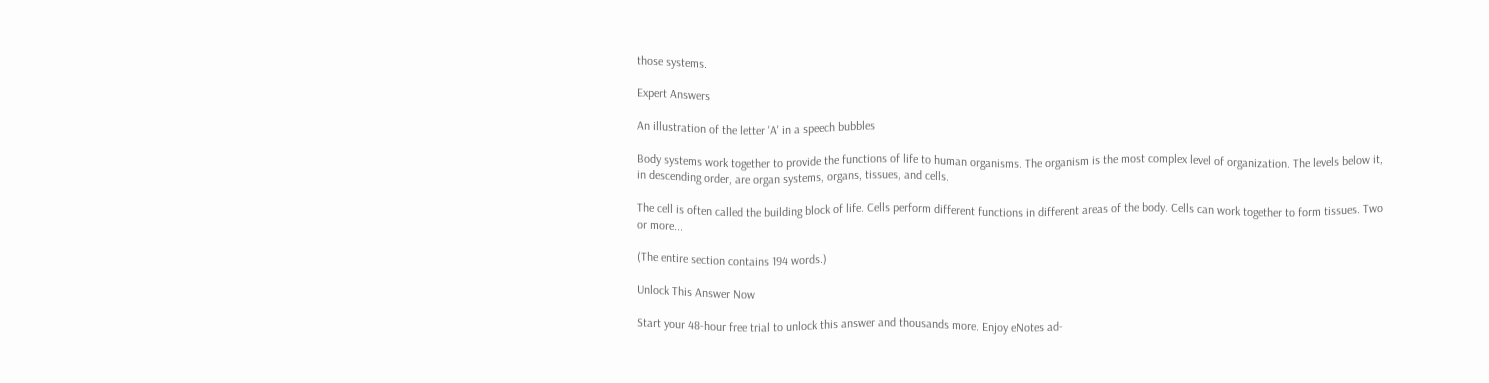those systems.

Expert Answers

An illustration of the letter 'A' in a speech bubbles

Body systems work together to provide the functions of life to human organisms. The organism is the most complex level of organization. The levels below it, in descending order, are organ systems, organs, tissues, and cells.

The cell is often called the building block of life. Cells perform different functions in different areas of the body. Cells can work together to form tissues. Two or more...

(The entire section contains 194 words.)

Unlock This Answer Now

Start your 48-hour free trial to unlock this answer and thousands more. Enjoy eNotes ad-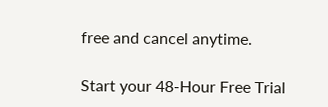free and cancel anytime.

Start your 48-Hour Free Trial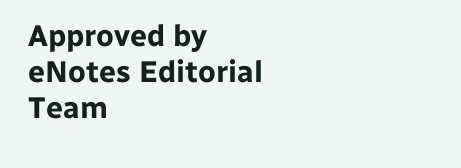Approved by eNotes Editorial Team